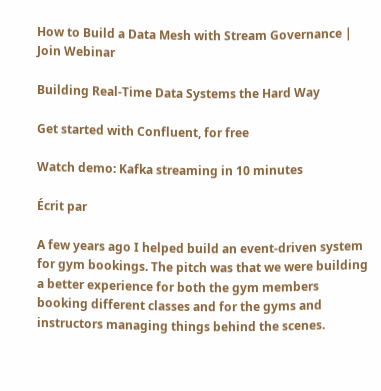How to Build a Data Mesh with Stream Governance | Join Webinar

Building Real-Time Data Systems the Hard Way

Get started with Confluent, for free

Watch demo: Kafka streaming in 10 minutes

Écrit par

A few years ago I helped build an event-driven system for gym bookings. The pitch was that we were building a better experience for both the gym members booking different classes and for the gyms and instructors managing things behind the scenes.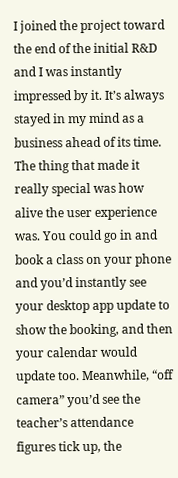I joined the project toward the end of the initial R&D and I was instantly impressed by it. It’s always stayed in my mind as a business ahead of its time. The thing that made it really special was how alive the user experience was. You could go in and book a class on your phone and you’d instantly see your desktop app update to show the booking, and then your calendar would update too. Meanwhile, “off camera” you’d see the teacher’s attendance figures tick up, the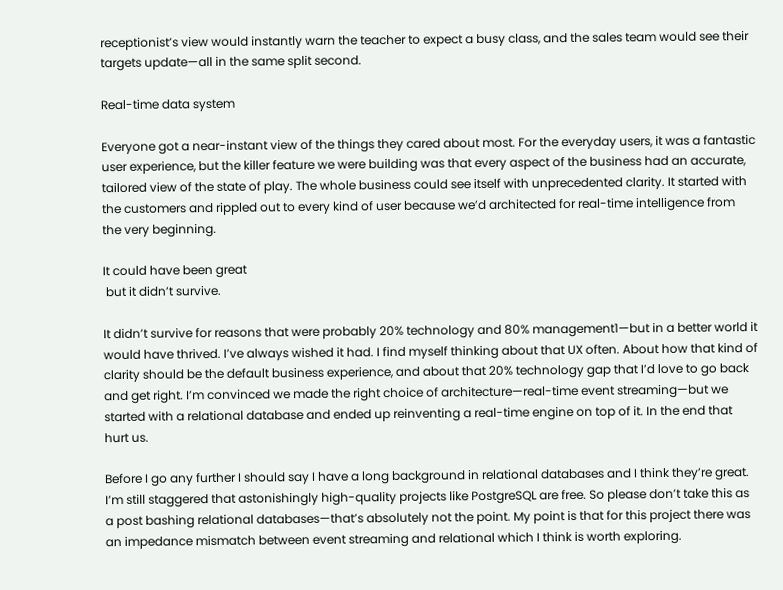receptionist’s view would instantly warn the teacher to expect a busy class, and the sales team would see their targets update—all in the same split second.

Real-time data system

Everyone got a near-instant view of the things they cared about most. For the everyday users, it was a fantastic user experience, but the killer feature we were building was that every aspect of the business had an accurate, tailored view of the state of play. The whole business could see itself with unprecedented clarity. It started with the customers and rippled out to every kind of user because we’d architected for real-time intelligence from the very beginning.

It could have been great
 but it didn’t survive.

It didn’t survive for reasons that were probably 20% technology and 80% management1—but in a better world it would have thrived. I’ve always wished it had. I find myself thinking about that UX often. About how that kind of clarity should be the default business experience, and about that 20% technology gap that I’d love to go back and get right. I’m convinced we made the right choice of architecture—real-time event streaming—but we started with a relational database and ended up reinventing a real-time engine on top of it. In the end that hurt us.

Before I go any further I should say I have a long background in relational databases and I think they’re great. I’m still staggered that astonishingly high-quality projects like PostgreSQL are free. So please don’t take this as a post bashing relational databases—that’s absolutely not the point. My point is that for this project there was an impedance mismatch between event streaming and relational which I think is worth exploring.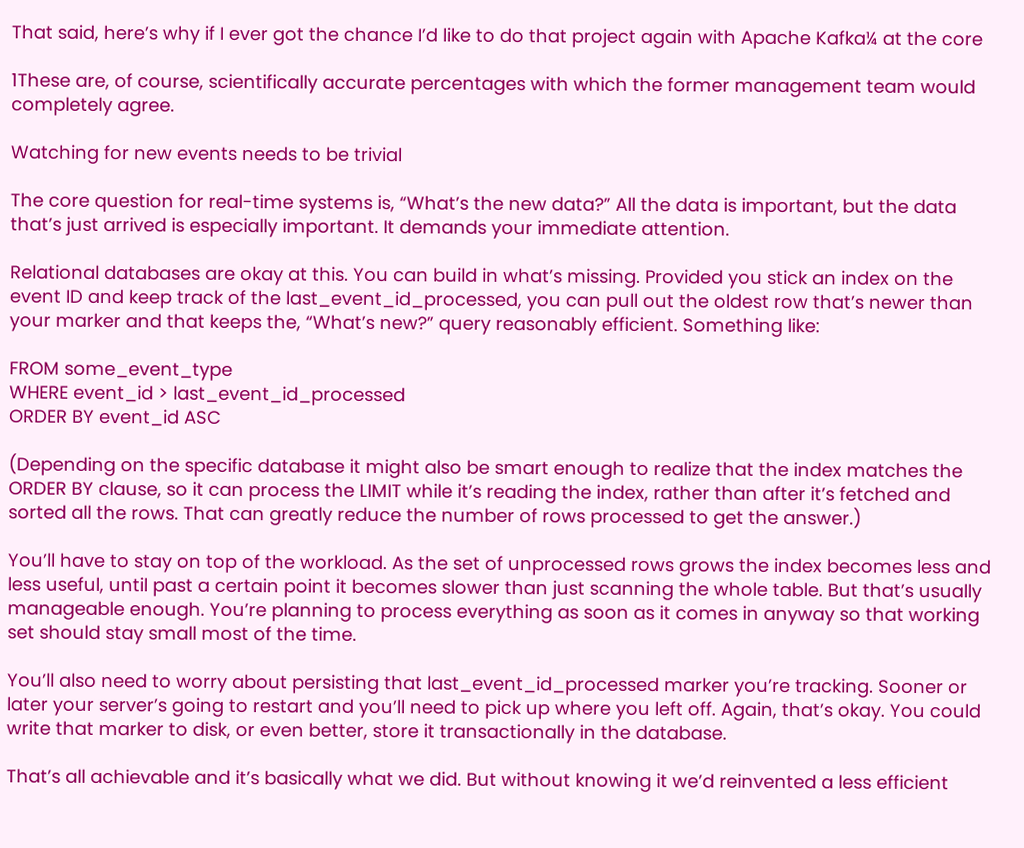That said, here’s why if I ever got the chance I’d like to do that project again with Apache Kafka¼ at the core

1These are, of course, scientifically accurate percentages with which the former management team would completely agree.

Watching for new events needs to be trivial

The core question for real-time systems is, “What’s the new data?” All the data is important, but the data that’s just arrived is especially important. It demands your immediate attention.

Relational databases are okay at this. You can build in what’s missing. Provided you stick an index on the event ID and keep track of the last_event_id_processed, you can pull out the oldest row that’s newer than your marker and that keeps the, “What’s new?” query reasonably efficient. Something like:

FROM some_event_type
WHERE event_id > last_event_id_processed
ORDER BY event_id ASC

(Depending on the specific database it might also be smart enough to realize that the index matches the ORDER BY clause, so it can process the LIMIT while it’s reading the index, rather than after it’s fetched and sorted all the rows. That can greatly reduce the number of rows processed to get the answer.)

You’ll have to stay on top of the workload. As the set of unprocessed rows grows the index becomes less and less useful, until past a certain point it becomes slower than just scanning the whole table. But that’s usually manageable enough. You’re planning to process everything as soon as it comes in anyway so that working set should stay small most of the time.

You’ll also need to worry about persisting that last_event_id_processed marker you’re tracking. Sooner or later your server’s going to restart and you’ll need to pick up where you left off. Again, that’s okay. You could write that marker to disk, or even better, store it transactionally in the database.

That’s all achievable and it’s basically what we did. But without knowing it we’d reinvented a less efficient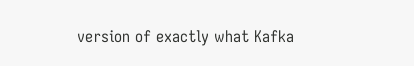version of exactly what Kafka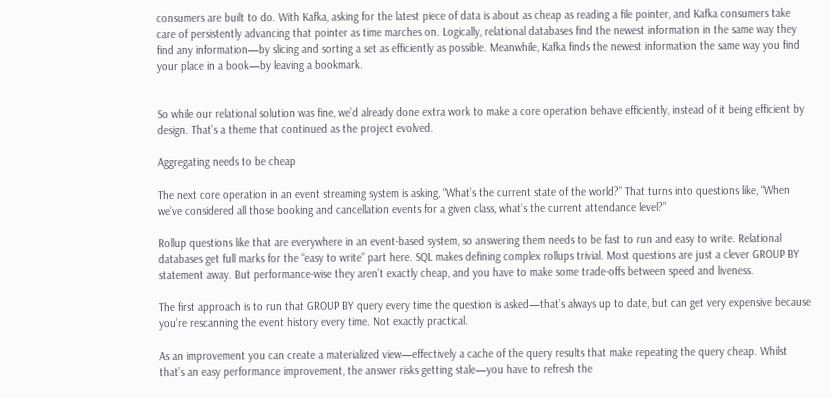consumers are built to do. With Kafka, asking for the latest piece of data is about as cheap as reading a file pointer, and Kafka consumers take care of persistently advancing that pointer as time marches on. Logically, relational databases find the newest information in the same way they find any information—by slicing and sorting a set as efficiently as possible. Meanwhile, Kafka finds the newest information the same way you find your place in a book—by leaving a bookmark.


So while our relational solution was fine, we’d already done extra work to make a core operation behave efficiently, instead of it being efficient by design. That’s a theme that continued as the project evolved.

Aggregating needs to be cheap

The next core operation in an event streaming system is asking, “What’s the current state of the world?” That turns into questions like, “When we’ve considered all those booking and cancellation events for a given class, what’s the current attendance level?”

Rollup questions like that are everywhere in an event-based system, so answering them needs to be fast to run and easy to write. Relational databases get full marks for the “easy to write” part here. SQL makes defining complex rollups trivial. Most questions are just a clever GROUP BY statement away. But performance-wise they aren’t exactly cheap, and you have to make some trade-offs between speed and liveness.

The first approach is to run that GROUP BY query every time the question is asked—that’s always up to date, but can get very expensive because you’re rescanning the event history every time. Not exactly practical.

As an improvement you can create a materialized view—effectively a cache of the query results that make repeating the query cheap. Whilst that’s an easy performance improvement, the answer risks getting stale—you have to refresh the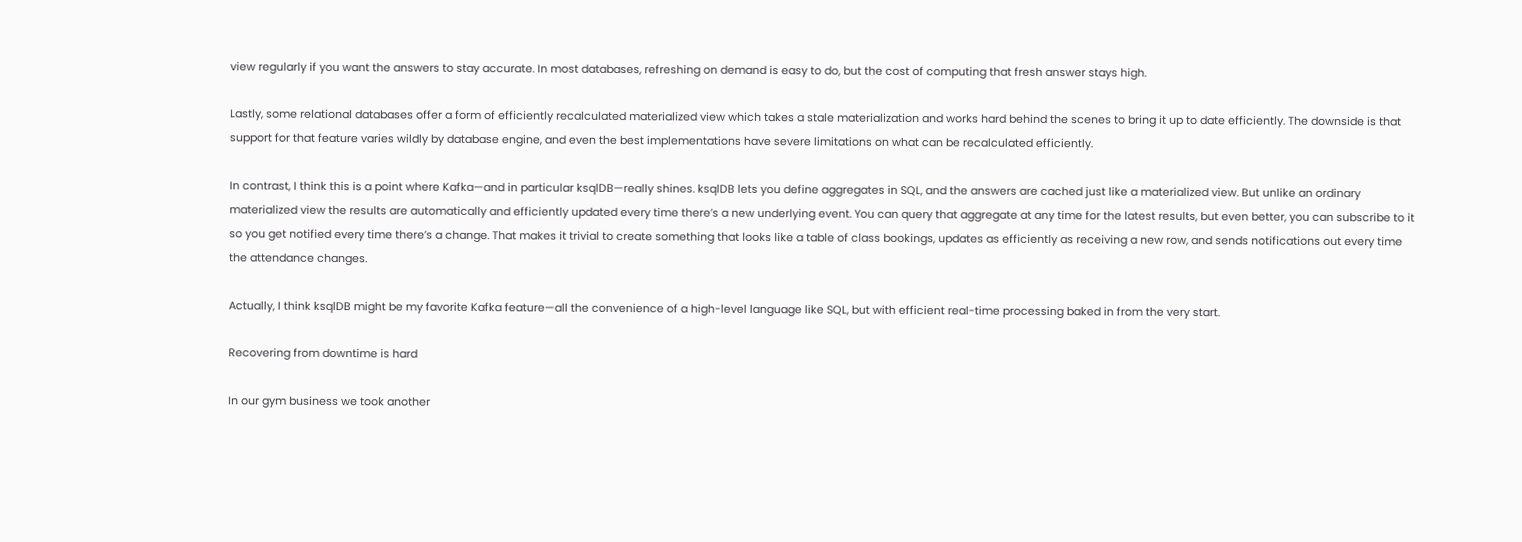view regularly if you want the answers to stay accurate. In most databases, refreshing on demand is easy to do, but the cost of computing that fresh answer stays high.

Lastly, some relational databases offer a form of efficiently recalculated materialized view which takes a stale materialization and works hard behind the scenes to bring it up to date efficiently. The downside is that support for that feature varies wildly by database engine, and even the best implementations have severe limitations on what can be recalculated efficiently.

In contrast, I think this is a point where Kafka—and in particular ksqlDB—really shines. ksqlDB lets you define aggregates in SQL, and the answers are cached just like a materialized view. But unlike an ordinary materialized view the results are automatically and efficiently updated every time there’s a new underlying event. You can query that aggregate at any time for the latest results, but even better, you can subscribe to it so you get notified every time there’s a change. That makes it trivial to create something that looks like a table of class bookings, updates as efficiently as receiving a new row, and sends notifications out every time the attendance changes.

Actually, I think ksqlDB might be my favorite Kafka feature—all the convenience of a high-level language like SQL, but with efficient real-time processing baked in from the very start.

Recovering from downtime is hard

In our gym business we took another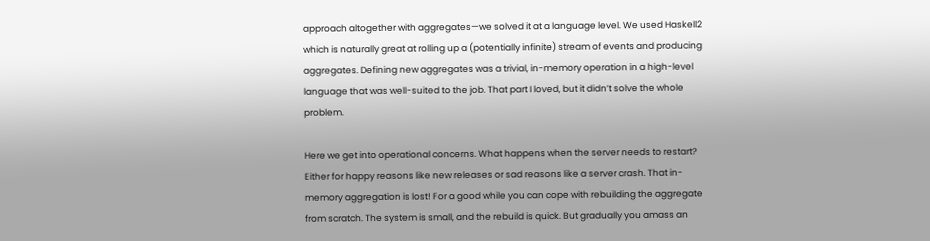approach altogether with aggregates—we solved it at a language level. We used Haskell2 which is naturally great at rolling up a (potentially infinite) stream of events and producing aggregates. Defining new aggregates was a trivial, in-memory operation in a high-level language that was well-suited to the job. That part I loved, but it didn’t solve the whole problem.

Here we get into operational concerns. What happens when the server needs to restart? Either for happy reasons like new releases or sad reasons like a server crash. That in-memory aggregation is lost! For a good while you can cope with rebuilding the aggregate from scratch. The system is small, and the rebuild is quick. But gradually you amass an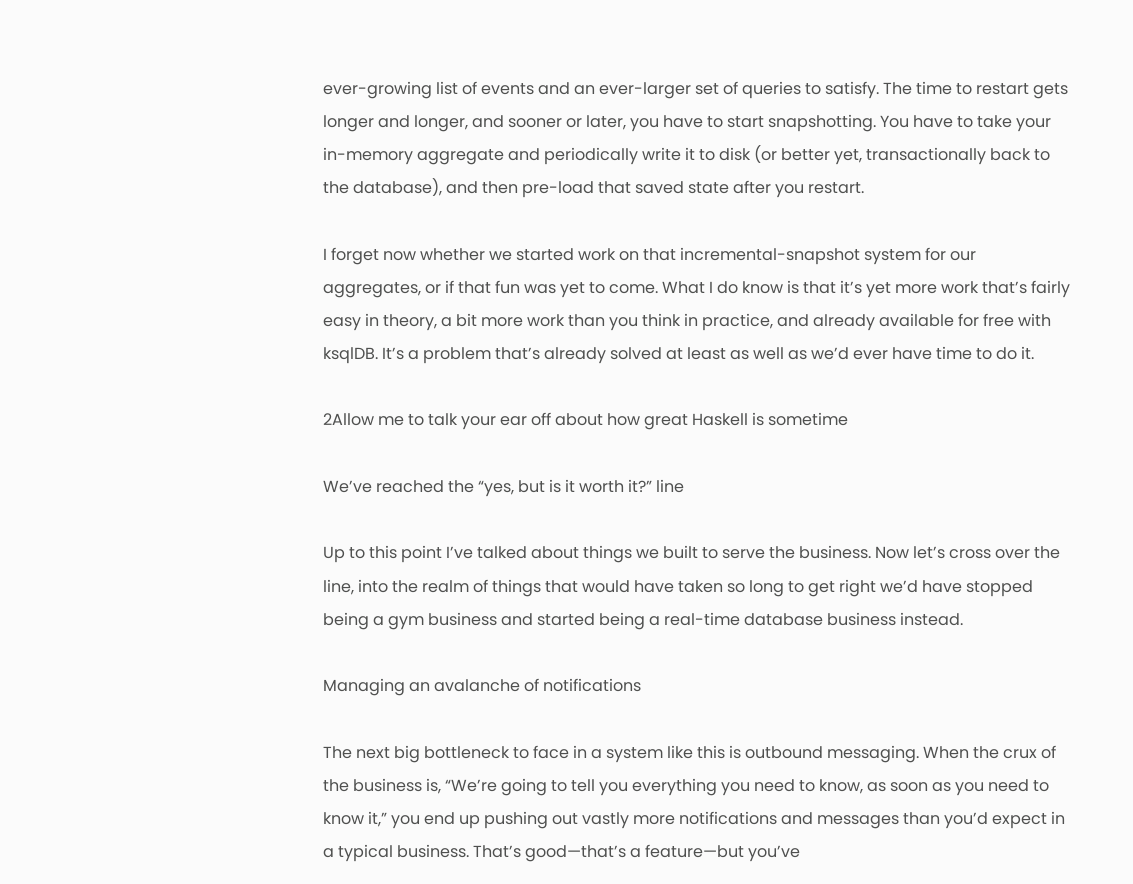ever-growing list of events and an ever-larger set of queries to satisfy. The time to restart gets longer and longer, and sooner or later, you have to start snapshotting. You have to take your in-memory aggregate and periodically write it to disk (or better yet, transactionally back to the database), and then pre-load that saved state after you restart.

I forget now whether we started work on that incremental-snapshot system for our aggregates, or if that fun was yet to come. What I do know is that it’s yet more work that’s fairly easy in theory, a bit more work than you think in practice, and already available for free with ksqlDB. It’s a problem that’s already solved at least as well as we’d ever have time to do it.

2Allow me to talk your ear off about how great Haskell is sometime

We’ve reached the “yes, but is it worth it?” line

Up to this point I’ve talked about things we built to serve the business. Now let’s cross over the line, into the realm of things that would have taken so long to get right we’d have stopped being a gym business and started being a real-time database business instead.

Managing an avalanche of notifications

The next big bottleneck to face in a system like this is outbound messaging. When the crux of the business is, “We’re going to tell you everything you need to know, as soon as you need to know it,” you end up pushing out vastly more notifications and messages than you’d expect in a typical business. That’s good—that’s a feature—but you’ve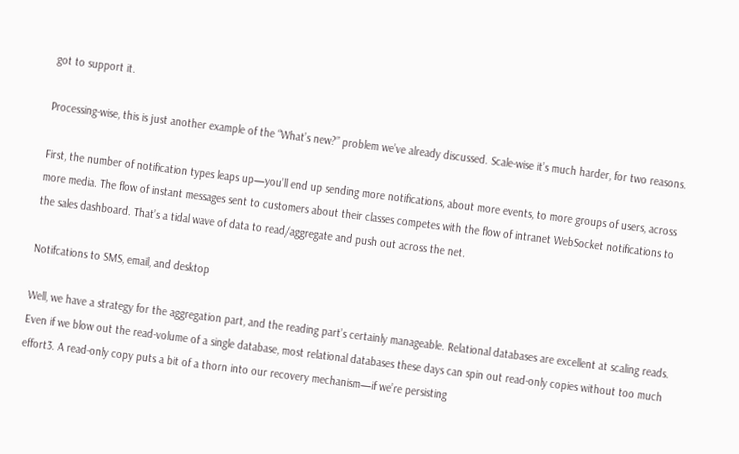got to support it.

Processing-wise, this is just another example of the “What’s new?” problem we’ve already discussed. Scale-wise it’s much harder, for two reasons.

First, the number of notification types leaps up—you’ll end up sending more notifications, about more events, to more groups of users, across more media. The flow of instant messages sent to customers about their classes competes with the flow of intranet WebSocket notifications to the sales dashboard. That’s a tidal wave of data to read/aggregate and push out across the net.

Notifcations to SMS, email, and desktop

Well, we have a strategy for the aggregation part, and the reading part’s certainly manageable. Relational databases are excellent at scaling reads. Even if we blow out the read-volume of a single database, most relational databases these days can spin out read-only copies without too much effort3. A read-only copy puts a bit of a thorn into our recovery mechanism—if we’re persisting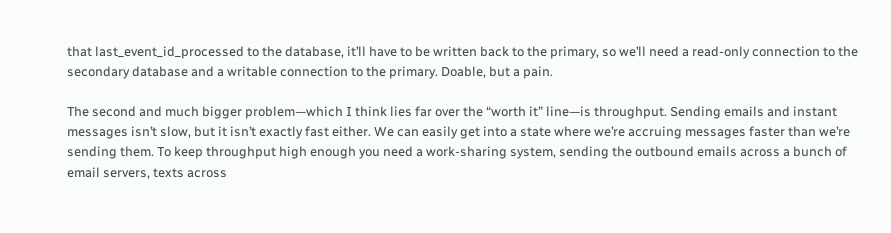that last_event_id_processed to the database, it’ll have to be written back to the primary, so we’ll need a read-only connection to the secondary database and a writable connection to the primary. Doable, but a pain.

The second and much bigger problem—which I think lies far over the “worth it” line—is throughput. Sending emails and instant messages isn’t slow, but it isn’t exactly fast either. We can easily get into a state where we’re accruing messages faster than we’re sending them. To keep throughput high enough you need a work-sharing system, sending the outbound emails across a bunch of email servers, texts across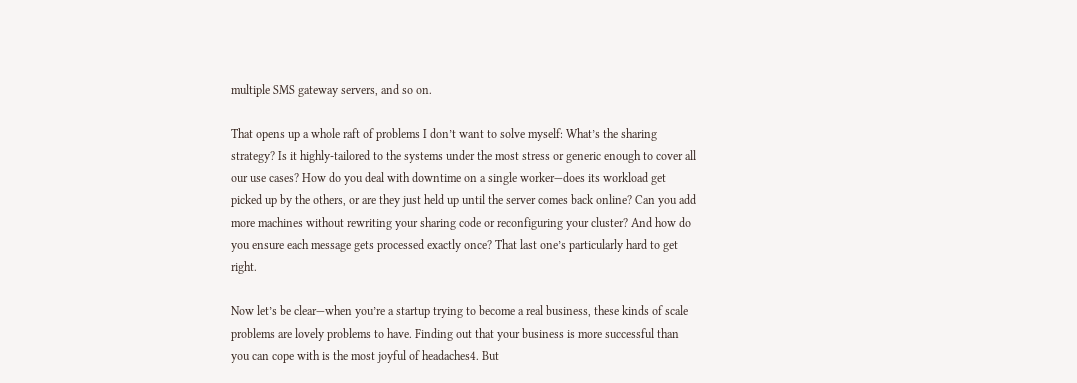multiple SMS gateway servers, and so on.

That opens up a whole raft of problems I don’t want to solve myself: What’s the sharing strategy? Is it highly-tailored to the systems under the most stress or generic enough to cover all our use cases? How do you deal with downtime on a single worker—does its workload get picked up by the others, or are they just held up until the server comes back online? Can you add more machines without rewriting your sharing code or reconfiguring your cluster? And how do you ensure each message gets processed exactly once? That last one’s particularly hard to get right.

Now let’s be clear—when you’re a startup trying to become a real business, these kinds of scale problems are lovely problems to have. Finding out that your business is more successful than you can cope with is the most joyful of headaches4. But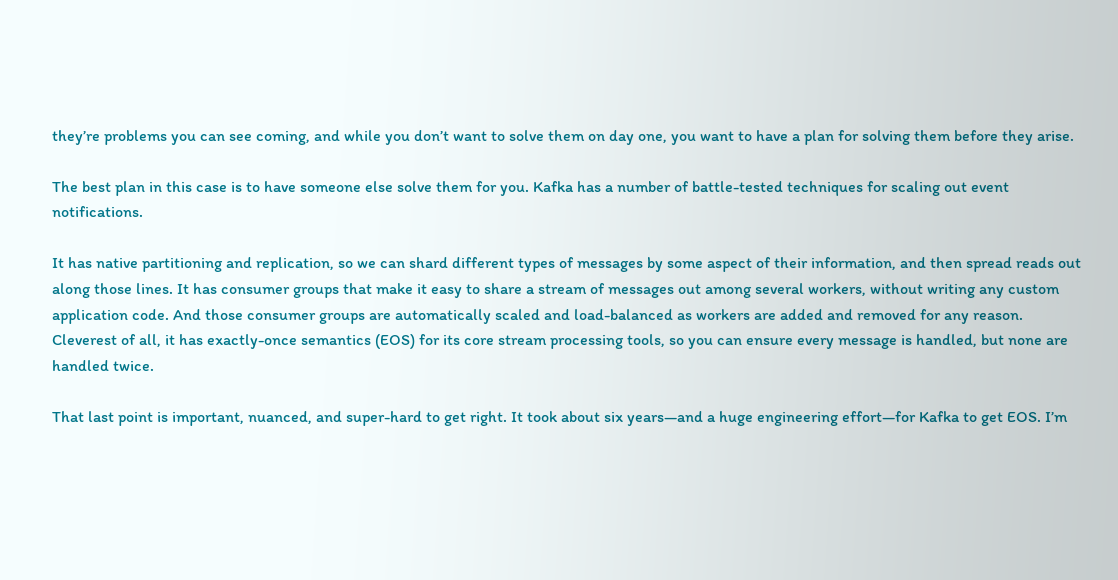they’re problems you can see coming, and while you don’t want to solve them on day one, you want to have a plan for solving them before they arise.

The best plan in this case is to have someone else solve them for you. Kafka has a number of battle-tested techniques for scaling out event notifications.

It has native partitioning and replication, so we can shard different types of messages by some aspect of their information, and then spread reads out along those lines. It has consumer groups that make it easy to share a stream of messages out among several workers, without writing any custom application code. And those consumer groups are automatically scaled and load-balanced as workers are added and removed for any reason. Cleverest of all, it has exactly-once semantics (EOS) for its core stream processing tools, so you can ensure every message is handled, but none are handled twice.

That last point is important, nuanced, and super-hard to get right. It took about six years—and a huge engineering effort—for Kafka to get EOS. I’m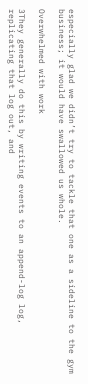especially glad we didn’t try to tackle that one as a sideline to the gym business; it would have swallowed us whole.

Overwhelmed with work

3They generally do this by writing events to an append-log log, replicating that log out, and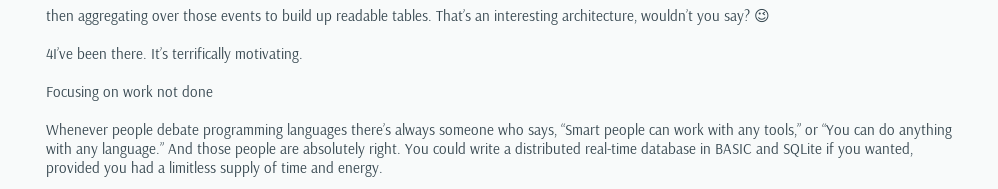then aggregating over those events to build up readable tables. That’s an interesting architecture, wouldn’t you say? 😉

4I’ve been there. It’s terrifically motivating.

Focusing on work not done

Whenever people debate programming languages there’s always someone who says, “Smart people can work with any tools,” or “You can do anything with any language.” And those people are absolutely right. You could write a distributed real-time database in BASIC and SQLite if you wanted, provided you had a limitless supply of time and energy.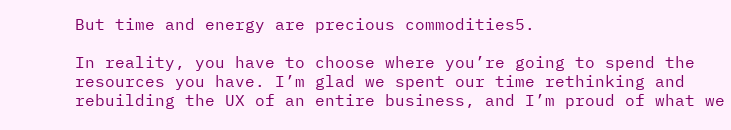But time and energy are precious commodities5.

In reality, you have to choose where you’re going to spend the resources you have. I’m glad we spent our time rethinking and rebuilding the UX of an entire business, and I’m proud of what we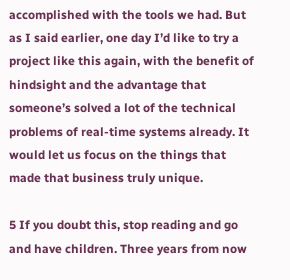accomplished with the tools we had. But as I said earlier, one day I’d like to try a project like this again, with the benefit of hindsight and the advantage that someone’s solved a lot of the technical problems of real-time systems already. It would let us focus on the things that made that business truly unique.

5 If you doubt this, stop reading and go and have children. Three years from now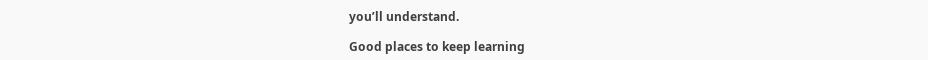you’ll understand.

Good places to keep learning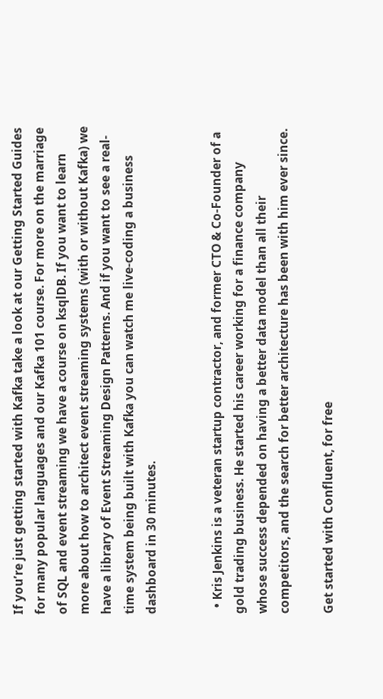If you’re just getting started with Kafka take a look at our Getting Started Guides for many popular languages and our Kafka 101 course. For more on the marriage of SQL and event streaming we have a course on ksqlDB. If you want to learn more about how to architect event streaming systems (with or without Kafka) we have a library of Event Streaming Design Patterns. And if you want to see a real-time system being built with Kafka you can watch me live-coding a business dashboard in 30 minutes.


  • Kris Jenkins is a veteran startup contractor, and former CTO & Co-Founder of a gold trading business. He started his career working for a finance company whose success depended on having a better data model than all their competitors, and the search for better architecture has been with him ever since.

Get started with Confluent, for free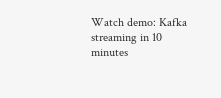Watch demo: Kafka streaming in 10 minutes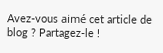Avez-vous aimé cet article de blog ? Partagez-le !